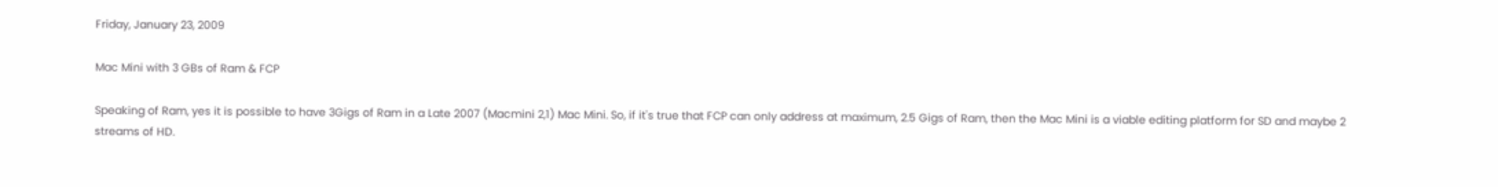Friday, January 23, 2009

Mac Mini with 3 GBs of Ram & FCP

Speaking of Ram, yes it is possible to have 3Gigs of Ram in a Late 2007 (Macmini 2,1) Mac Mini. So, if it's true that FCP can only address at maximum, 2.5 Gigs of Ram, then the Mac Mini is a viable editing platform for SD and maybe 2 streams of HD.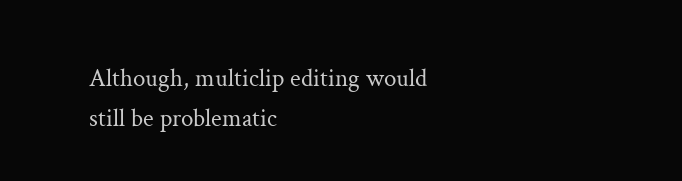Although, multiclip editing would still be problematic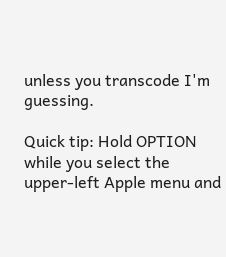unless you transcode I'm guessing.

Quick tip: Hold OPTION while you select the upper-left Apple menu and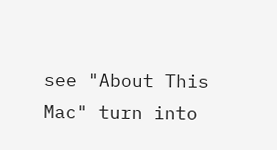see "About This Mac" turn into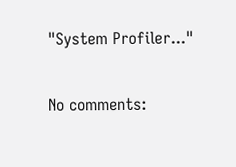"System Profiler..."

No comments: